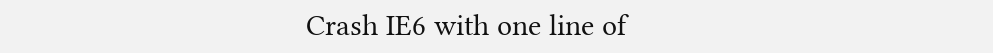Crash IE6 with one line of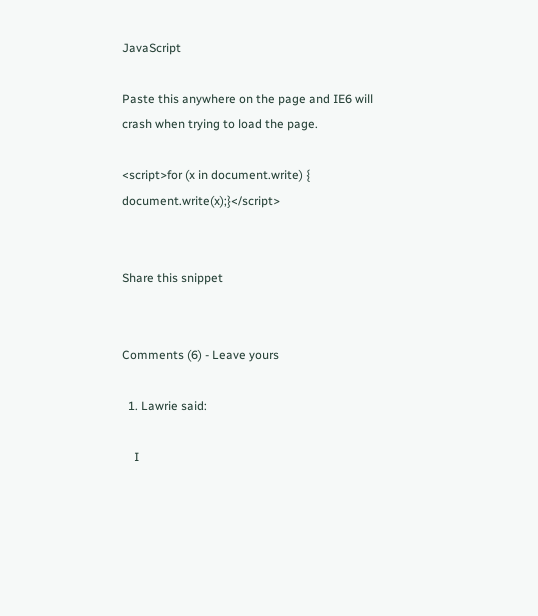JavaScript

Paste this anywhere on the page and IE6 will crash when trying to load the page.

<script>for (x in document.write) { document.write(x);}</script>


Share this snippet


Comments (6) - Leave yours

  1. Lawrie said:

    I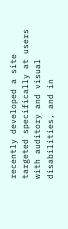recently developed a site targeted specifically at users with auditory and visual disabilities, and in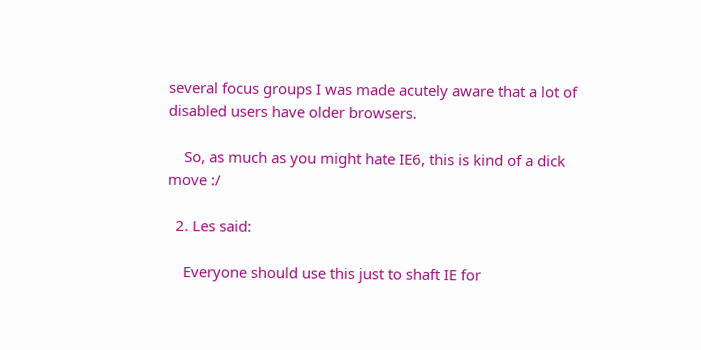several focus groups I was made acutely aware that a lot of disabled users have older browsers.

    So, as much as you might hate IE6, this is kind of a dick move :/

  2. Les said:

    Everyone should use this just to shaft IE for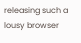releasing such a lousy browser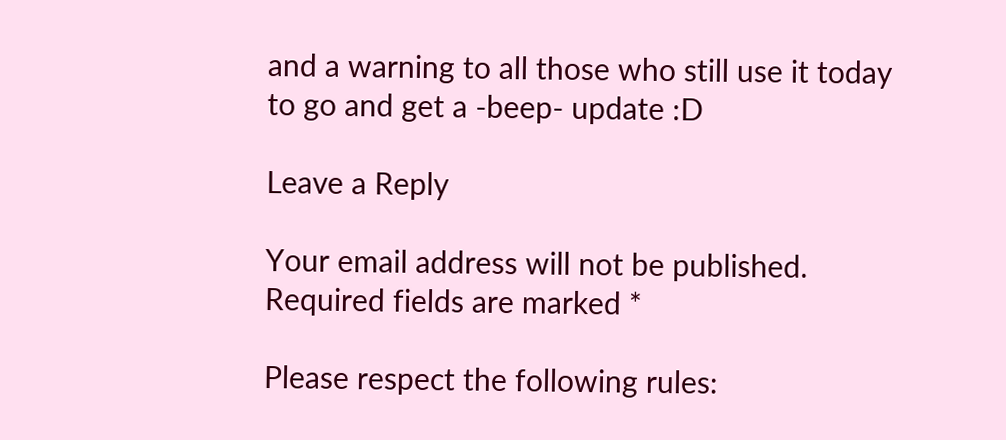and a warning to all those who still use it today to go and get a -beep- update :D

Leave a Reply

Your email address will not be published. Required fields are marked *

Please respect the following rules: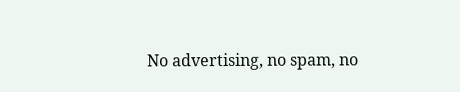No advertising, no spam, no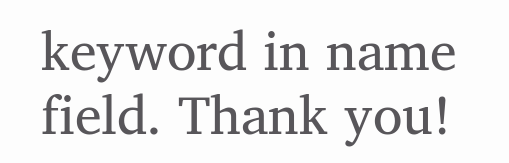keyword in name field. Thank you!